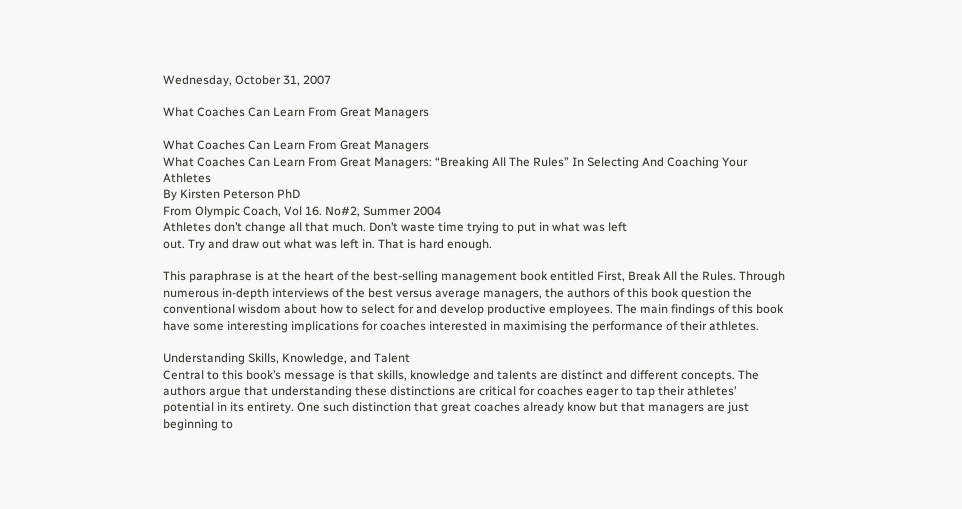Wednesday, October 31, 2007

What Coaches Can Learn From Great Managers

What Coaches Can Learn From Great Managers
What Coaches Can Learn From Great Managers: “Breaking All The Rules” In Selecting And Coaching Your Athletes
By Kirsten Peterson PhD
From Olympic Coach, Vol 16. No#2, Summer 2004
Athletes don’t change all that much. Don’t waste time trying to put in what was left
out. Try and draw out what was left in. That is hard enough.

This paraphrase is at the heart of the best-selling management book entitled First, Break All the Rules. Through numerous in-depth interviews of the best versus average managers, the authors of this book question the conventional wisdom about how to select for and develop productive employees. The main findings of this book have some interesting implications for coaches interested in maximising the performance of their athletes.

Understanding Skills, Knowledge, and Talent
Central to this book’s message is that skills, knowledge and talents are distinct and different concepts. The authors argue that understanding these distinctions are critical for coaches eager to tap their athletes’ potential in its entirety. One such distinction that great coaches already know but that managers are just beginning to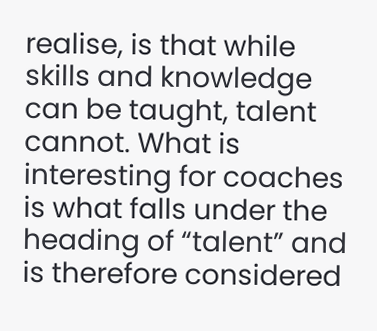realise, is that while skills and knowledge can be taught, talent cannot. What is interesting for coaches is what falls under the heading of “talent” and is therefore considered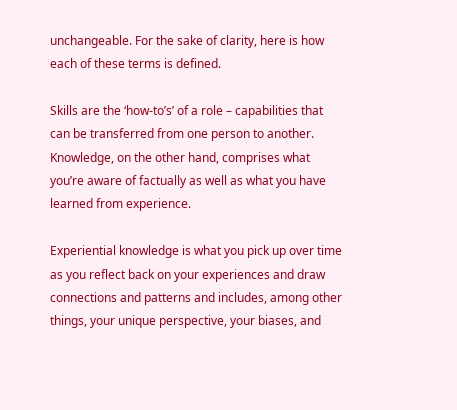unchangeable. For the sake of clarity, here is how each of these terms is defined.

Skills are the ‘how-to’s’ of a role – capabilities that can be transferred from one person to another. Knowledge, on the other hand, comprises what you’re aware of factually as well as what you have learned from experience.

Experiential knowledge is what you pick up over time as you reflect back on your experiences and draw connections and patterns and includes, among other things, your unique perspective, your biases, and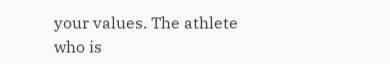your values. The athlete who is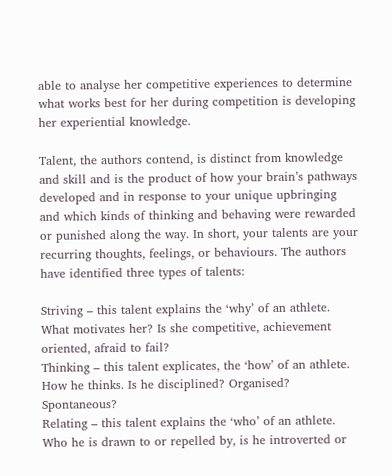able to analyse her competitive experiences to determine what works best for her during competition is developing her experiential knowledge.

Talent, the authors contend, is distinct from knowledge and skill and is the product of how your brain’s pathways developed and in response to your unique upbringing and which kinds of thinking and behaving were rewarded or punished along the way. In short, your talents are your recurring thoughts, feelings, or behaviours. The authors have identified three types of talents:

Striving – this talent explains the ‘why’ of an athlete. What motivates her? Is she competitive, achievement oriented, afraid to fail?
Thinking – this talent explicates, the ‘how’ of an athlete. How he thinks. Is he disciplined? Organised? Spontaneous?
Relating – this talent explains the ‘who’ of an athlete. Who he is drawn to or repelled by, is he introverted or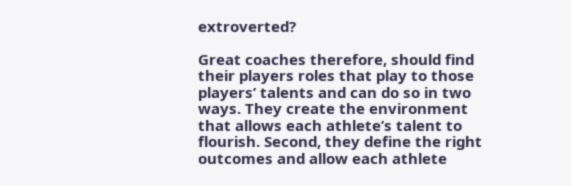extroverted?

Great coaches therefore, should find their players roles that play to those players’ talents and can do so in two ways. They create the environment that allows each athlete’s talent to flourish. Second, they define the right outcomes and allow each athlete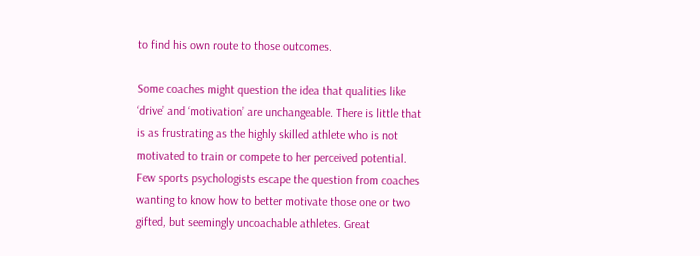to find his own route to those outcomes.

Some coaches might question the idea that qualities like ‘drive’ and ‘motivation’ are unchangeable. There is little that is as frustrating as the highly skilled athlete who is not motivated to train or compete to her perceived potential. Few sports psychologists escape the question from coaches wanting to know how to better motivate those one or two gifted, but seemingly uncoachable athletes. Great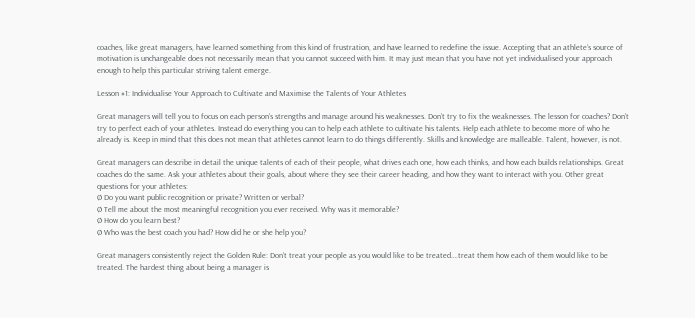coaches, like great managers, have learned something from this kind of frustration, and have learned to redefine the issue. Accepting that an athlete’s source of motivation is unchangeable does not necessarily mean that you cannot succeed with him. It may just mean that you have not yet individualised your approach enough to help this particular striving talent emerge.

Lesson #1: Individualise Your Approach to Cultivate and Maximise the Talents of Your Athletes

Great managers will tell you to focus on each person’s strengths and manage around his weaknesses. Don’t try to fix the weaknesses. The lesson for coaches? Don’t try to perfect each of your athletes. Instead do everything you can to help each athlete to cultivate his talents. Help each athlete to become more of who he already is. Keep in mind that this does not mean that athletes cannot learn to do things differently. Skills and knowledge are malleable. Talent, however, is not.

Great managers can describe in detail the unique talents of each of their people, what drives each one, how each thinks, and how each builds relationships. Great coaches do the same. Ask your athletes about their goals, about where they see their career heading, and how they want to interact with you. Other great questions for your athletes:
Ø Do you want public recognition or private? Written or verbal?
Ø Tell me about the most meaningful recognition you ever received. Why was it memorable?
Ø How do you learn best?
Ø Who was the best coach you had? How did he or she help you?

Great managers consistently reject the Golden Rule: Don’t treat your people as you would like to be treated….treat them how each of them would like to be treated. The hardest thing about being a manager is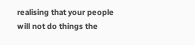realising that your people will not do things the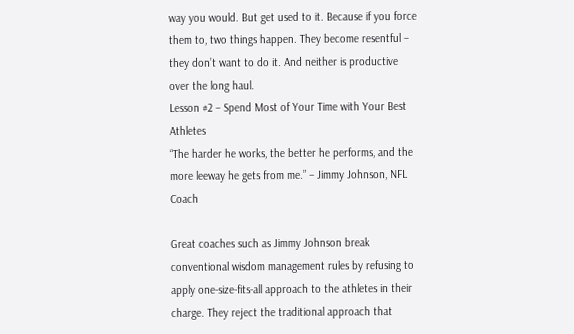way you would. But get used to it. Because if you force them to, two things happen. They become resentful – they don’t want to do it. And neither is productive over the long haul.
Lesson #2 – Spend Most of Your Time with Your Best Athletes
“The harder he works, the better he performs, and the more leeway he gets from me.” – Jimmy Johnson, NFL Coach

Great coaches such as Jimmy Johnson break conventional wisdom management rules by refusing to apply one-size-fits-all approach to the athletes in their charge. They reject the traditional approach that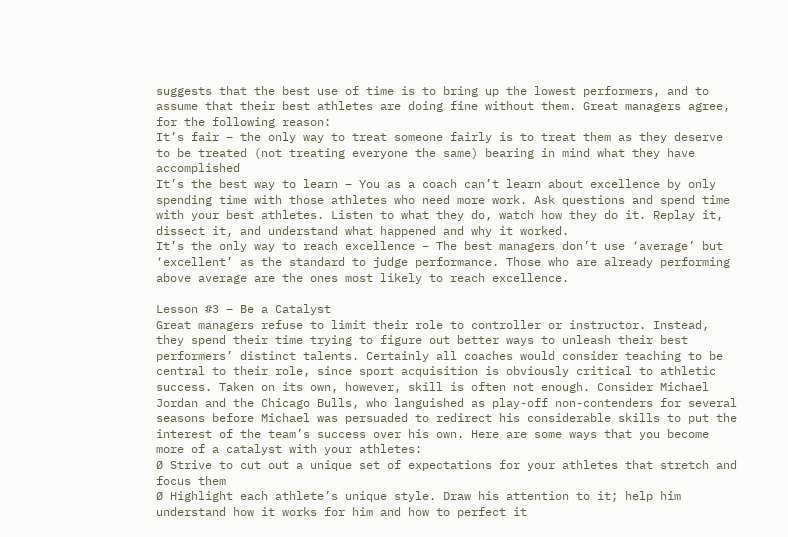suggests that the best use of time is to bring up the lowest performers, and to assume that their best athletes are doing fine without them. Great managers agree, for the following reason:
It’s fair – the only way to treat someone fairly is to treat them as they deserve to be treated (not treating everyone the same) bearing in mind what they have accomplished
It’s the best way to learn – You as a coach can’t learn about excellence by only spending time with those athletes who need more work. Ask questions and spend time with your best athletes. Listen to what they do, watch how they do it. Replay it, dissect it, and understand what happened and why it worked.
It’s the only way to reach excellence – The best managers don’t use ‘average’ but ‘excellent’ as the standard to judge performance. Those who are already performing above average are the ones most likely to reach excellence.

Lesson #3 – Be a Catalyst
Great managers refuse to limit their role to controller or instructor. Instead, they spend their time trying to figure out better ways to unleash their best performers’ distinct talents. Certainly all coaches would consider teaching to be central to their role, since sport acquisition is obviously critical to athletic success. Taken on its own, however, skill is often not enough. Consider Michael Jordan and the Chicago Bulls, who languished as play-off non-contenders for several seasons before Michael was persuaded to redirect his considerable skills to put the interest of the team’s success over his own. Here are some ways that you become more of a catalyst with your athletes:
Ø Strive to cut out a unique set of expectations for your athletes that stretch and focus them
Ø Highlight each athlete’s unique style. Draw his attention to it; help him understand how it works for him and how to perfect it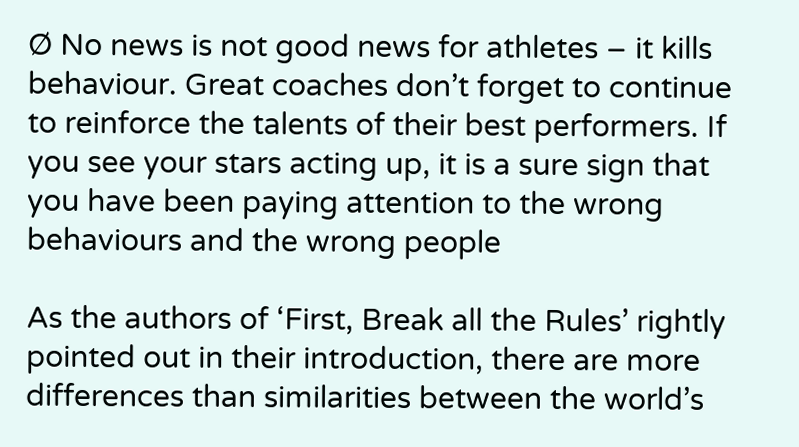Ø No news is not good news for athletes – it kills behaviour. Great coaches don’t forget to continue to reinforce the talents of their best performers. If you see your stars acting up, it is a sure sign that you have been paying attention to the wrong behaviours and the wrong people

As the authors of ‘First, Break all the Rules’ rightly pointed out in their introduction, there are more differences than similarities between the world’s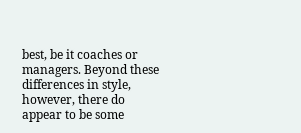best, be it coaches or managers. Beyond these differences in style, however, there do appear to be some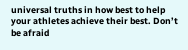universal truths in how best to help your athletes achieve their best. Don’t be afraid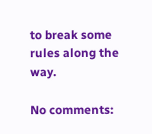to break some rules along the way.

No comments: